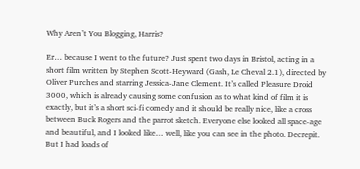Why Aren’t You Blogging, Harris?

Er… because I went to the future? Just spent two days in Bristol, acting in a short film written by Stephen Scott-Heyward (Gash, Le Cheval 2.1), directed by Oliver Purches and starring Jessica-Jane Clement. It’s called Pleasure Droid 3000, which is already causing some confusion as to what kind of film it is exactly, but it’s a short sci-fi comedy and it should be really nice, like a cross between Buck Rogers and the parrot sketch. Everyone else looked all space-age and beautiful, and I looked like… well, like you can see in the photo. Decrepit. But I had loads of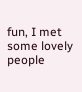fun, I met some lovely people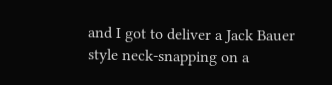and I got to deliver a Jack Bauer style neck-snapping on a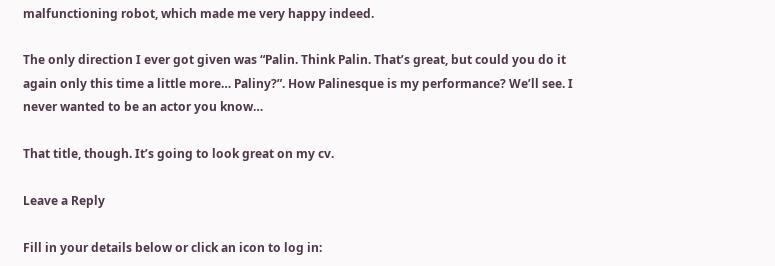malfunctioning robot, which made me very happy indeed.

The only direction I ever got given was “Palin. Think Palin. That’s great, but could you do it again only this time a little more… Paliny?”. How Palinesque is my performance? We’ll see. I never wanted to be an actor you know…

That title, though. It’s going to look great on my cv.

Leave a Reply

Fill in your details below or click an icon to log in: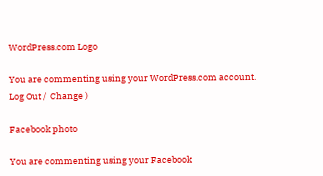WordPress.com Logo

You are commenting using your WordPress.com account. Log Out /  Change )

Facebook photo

You are commenting using your Facebook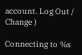account. Log Out /  Change )

Connecting to %s